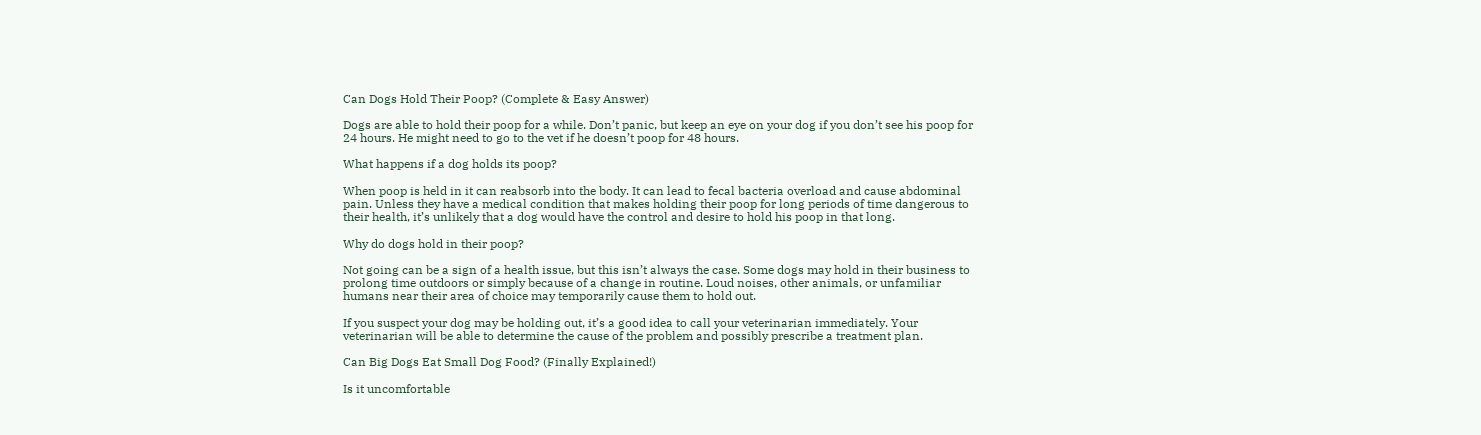Can Dogs Hold Their Poop? (Complete & Easy Answer)

Dogs are able to hold their poop for a while. Don’t panic, but keep an eye on your dog if you don’t see his poop for 24 hours. He might need to go to the vet if he doesn’t poop for 48 hours.

What happens if a dog holds its poop?

When poop is held in it can reabsorb into the body. It can lead to fecal bacteria overload and cause abdominal pain. Unless they have a medical condition that makes holding their poop for long periods of time dangerous to their health, it’s unlikely that a dog would have the control and desire to hold his poop in that long.

Why do dogs hold in their poop?

Not going can be a sign of a health issue, but this isn’t always the case. Some dogs may hold in their business to prolong time outdoors or simply because of a change in routine. Loud noises, other animals, or unfamiliar humans near their area of choice may temporarily cause them to hold out.

If you suspect your dog may be holding out, it’s a good idea to call your veterinarian immediately. Your veterinarian will be able to determine the cause of the problem and possibly prescribe a treatment plan.

Can Big Dogs Eat Small Dog Food? (Finally Explained!)

Is it uncomfortable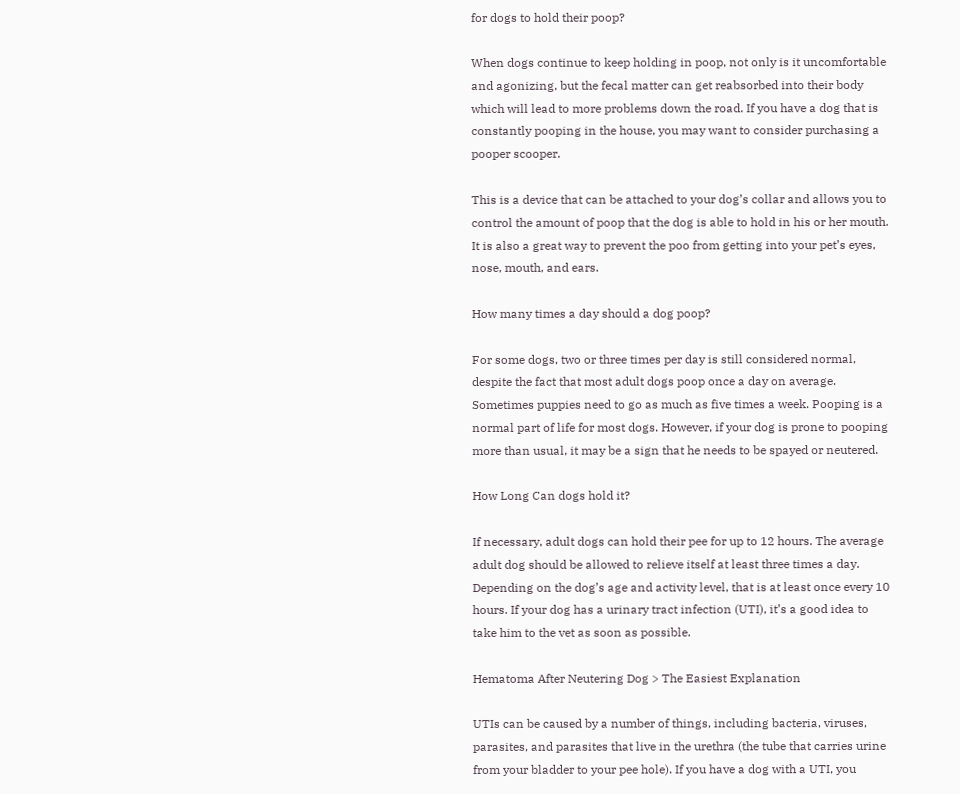for dogs to hold their poop?

When dogs continue to keep holding in poop, not only is it uncomfortable and agonizing, but the fecal matter can get reabsorbed into their body which will lead to more problems down the road. If you have a dog that is constantly pooping in the house, you may want to consider purchasing a pooper scooper.

This is a device that can be attached to your dog’s collar and allows you to control the amount of poop that the dog is able to hold in his or her mouth. It is also a great way to prevent the poo from getting into your pet’s eyes, nose, mouth, and ears.

How many times a day should a dog poop?

For some dogs, two or three times per day is still considered normal, despite the fact that most adult dogs poop once a day on average. Sometimes puppies need to go as much as five times a week. Pooping is a normal part of life for most dogs. However, if your dog is prone to pooping more than usual, it may be a sign that he needs to be spayed or neutered.

How Long Can dogs hold it?

If necessary, adult dogs can hold their pee for up to 12 hours. The average adult dog should be allowed to relieve itself at least three times a day. Depending on the dog’s age and activity level, that is at least once every 10 hours. If your dog has a urinary tract infection (UTI), it’s a good idea to take him to the vet as soon as possible.

Hematoma After Neutering Dog > The Easiest Explanation

UTIs can be caused by a number of things, including bacteria, viruses, parasites, and parasites that live in the urethra (the tube that carries urine from your bladder to your pee hole). If you have a dog with a UTI, you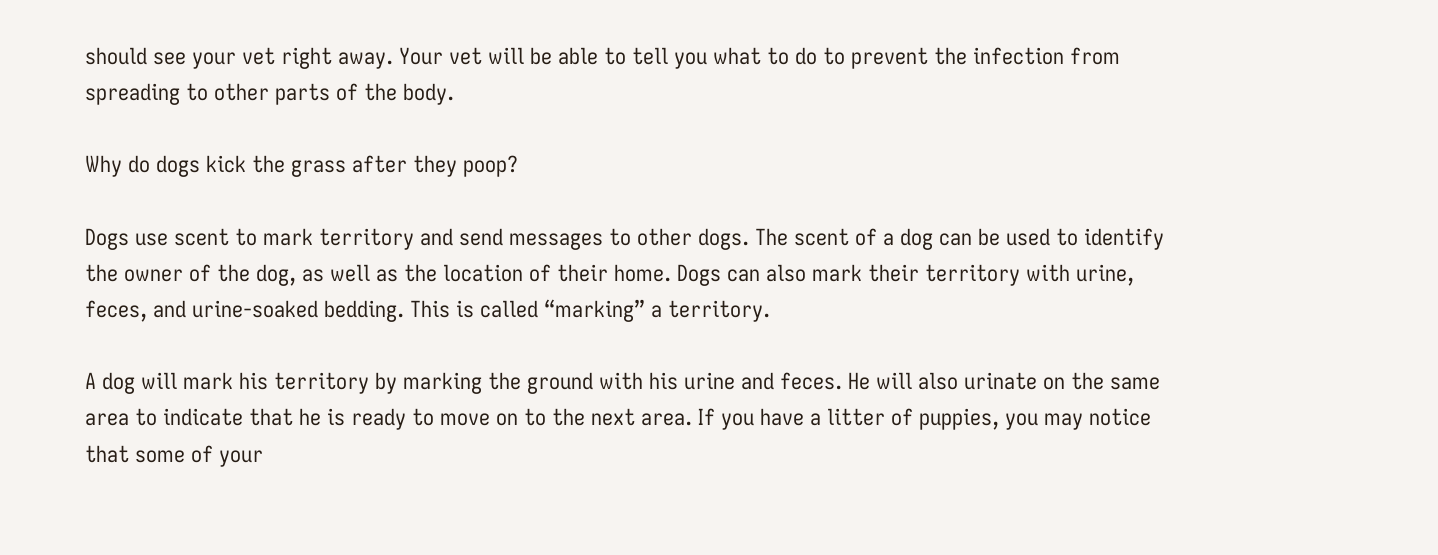should see your vet right away. Your vet will be able to tell you what to do to prevent the infection from spreading to other parts of the body.

Why do dogs kick the grass after they poop?

Dogs use scent to mark territory and send messages to other dogs. The scent of a dog can be used to identify the owner of the dog, as well as the location of their home. Dogs can also mark their territory with urine, feces, and urine-soaked bedding. This is called “marking” a territory.

A dog will mark his territory by marking the ground with his urine and feces. He will also urinate on the same area to indicate that he is ready to move on to the next area. If you have a litter of puppies, you may notice that some of your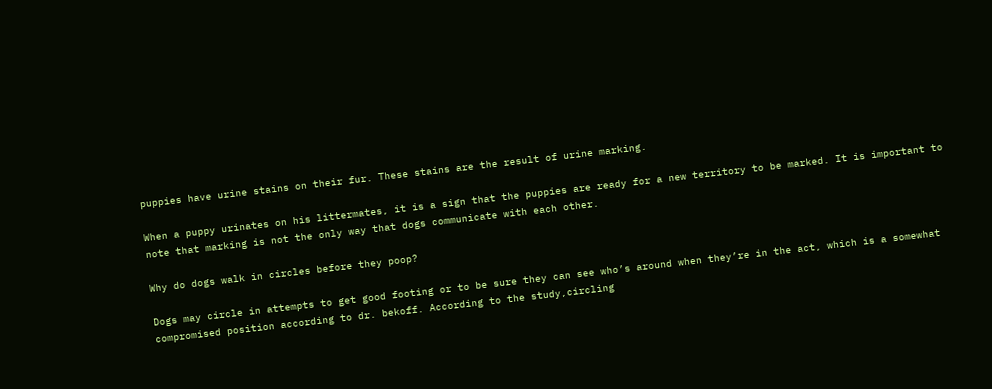puppies have urine stains on their fur. These stains are the result of urine marking.

When a puppy urinates on his littermates, it is a sign that the puppies are ready for a new territory to be marked. It is important to note that marking is not the only way that dogs communicate with each other.

Why do dogs walk in circles before they poop?

Dogs may circle in attempts to get good footing or to be sure they can see who’s around when they’re in the act, which is a somewhat compromised position according to dr. bekoff. According to the study,circling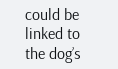could be linked to the dog’s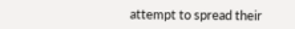attempt to spread their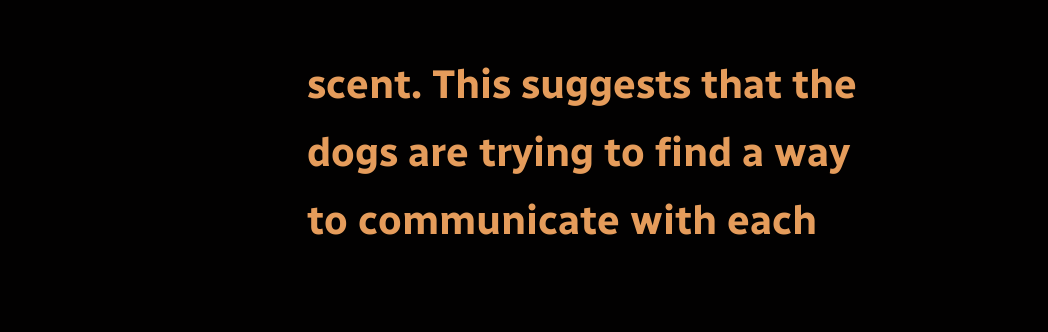scent. This suggests that the dogs are trying to find a way to communicate with each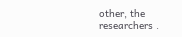other, the researchers .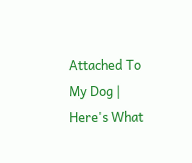Attached To My Dog | Here's What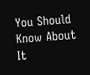You Should Know About It